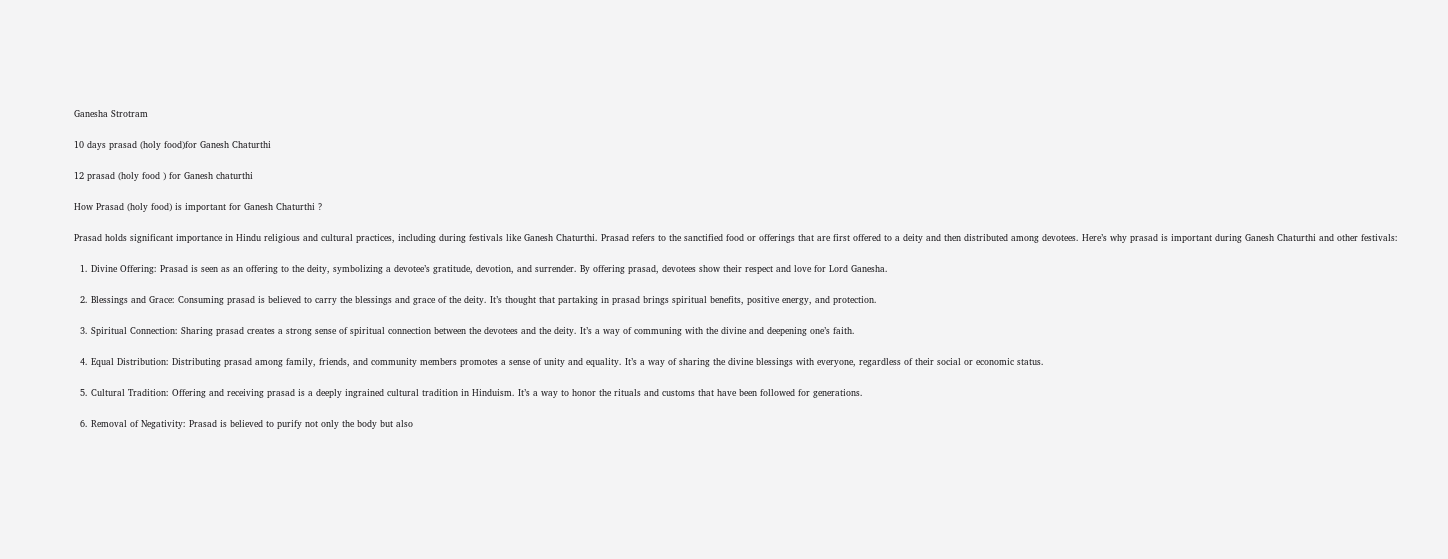Ganesha Strotram

10 days prasad (holy food)for Ganesh Chaturthi

12 prasad (holy food ) for Ganesh chaturthi

How Prasad (holy food) is important for Ganesh Chaturthi ?

Prasad holds significant importance in Hindu religious and cultural practices, including during festivals like Ganesh Chaturthi. Prasad refers to the sanctified food or offerings that are first offered to a deity and then distributed among devotees. Here’s why prasad is important during Ganesh Chaturthi and other festivals:

  1. Divine Offering: Prasad is seen as an offering to the deity, symbolizing a devotee’s gratitude, devotion, and surrender. By offering prasad, devotees show their respect and love for Lord Ganesha.

  2. Blessings and Grace: Consuming prasad is believed to carry the blessings and grace of the deity. It’s thought that partaking in prasad brings spiritual benefits, positive energy, and protection.

  3. Spiritual Connection: Sharing prasad creates a strong sense of spiritual connection between the devotees and the deity. It’s a way of communing with the divine and deepening one’s faith.

  4. Equal Distribution: Distributing prasad among family, friends, and community members promotes a sense of unity and equality. It’s a way of sharing the divine blessings with everyone, regardless of their social or economic status.

  5. Cultural Tradition: Offering and receiving prasad is a deeply ingrained cultural tradition in Hinduism. It’s a way to honor the rituals and customs that have been followed for generations.

  6. Removal of Negativity: Prasad is believed to purify not only the body but also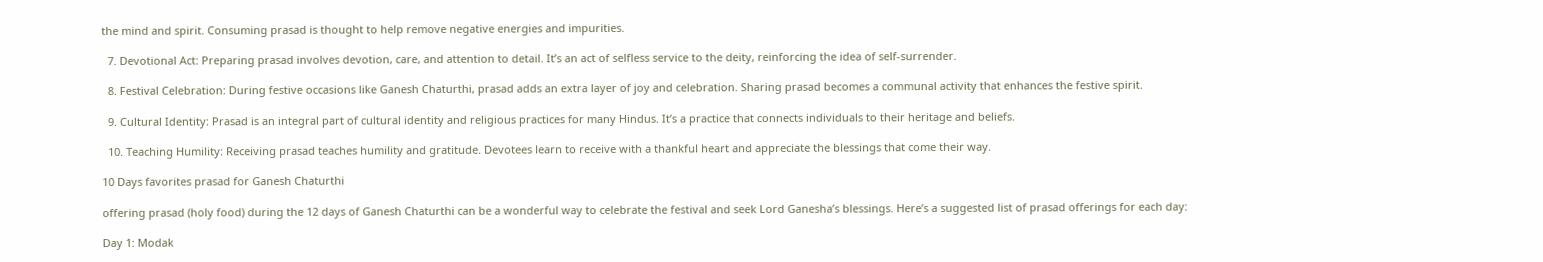the mind and spirit. Consuming prasad is thought to help remove negative energies and impurities.

  7. Devotional Act: Preparing prasad involves devotion, care, and attention to detail. It’s an act of selfless service to the deity, reinforcing the idea of self-surrender.

  8. Festival Celebration: During festive occasions like Ganesh Chaturthi, prasad adds an extra layer of joy and celebration. Sharing prasad becomes a communal activity that enhances the festive spirit.

  9. Cultural Identity: Prasad is an integral part of cultural identity and religious practices for many Hindus. It’s a practice that connects individuals to their heritage and beliefs.

  10. Teaching Humility: Receiving prasad teaches humility and gratitude. Devotees learn to receive with a thankful heart and appreciate the blessings that come their way.

10 Days favorites prasad for Ganesh Chaturthi

offering prasad (holy food) during the 12 days of Ganesh Chaturthi can be a wonderful way to celebrate the festival and seek Lord Ganesha’s blessings. Here’s a suggested list of prasad offerings for each day:

Day 1: Modak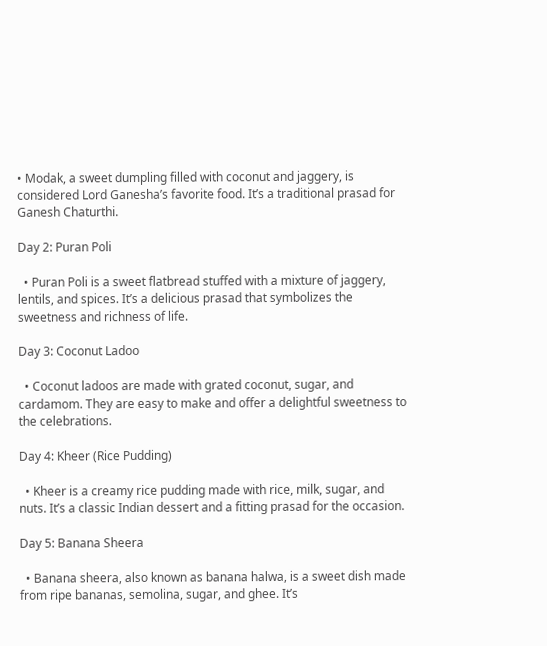• Modak, a sweet dumpling filled with coconut and jaggery, is considered Lord Ganesha’s favorite food. It’s a traditional prasad for Ganesh Chaturthi.

Day 2: Puran Poli

  • Puran Poli is a sweet flatbread stuffed with a mixture of jaggery, lentils, and spices. It’s a delicious prasad that symbolizes the sweetness and richness of life.

Day 3: Coconut Ladoo

  • Coconut ladoos are made with grated coconut, sugar, and cardamom. They are easy to make and offer a delightful sweetness to the celebrations.

Day 4: Kheer (Rice Pudding)

  • Kheer is a creamy rice pudding made with rice, milk, sugar, and nuts. It’s a classic Indian dessert and a fitting prasad for the occasion.

Day 5: Banana Sheera

  • Banana sheera, also known as banana halwa, is a sweet dish made from ripe bananas, semolina, sugar, and ghee. It’s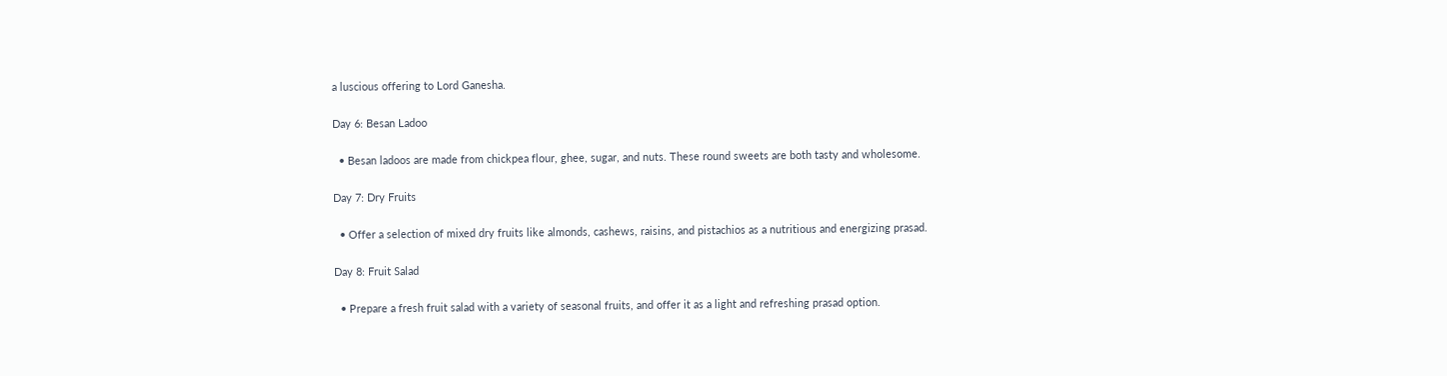a luscious offering to Lord Ganesha.

Day 6: Besan Ladoo

  • Besan ladoos are made from chickpea flour, ghee, sugar, and nuts. These round sweets are both tasty and wholesome.

Day 7: Dry Fruits

  • Offer a selection of mixed dry fruits like almonds, cashews, raisins, and pistachios as a nutritious and energizing prasad.

Day 8: Fruit Salad

  • Prepare a fresh fruit salad with a variety of seasonal fruits, and offer it as a light and refreshing prasad option.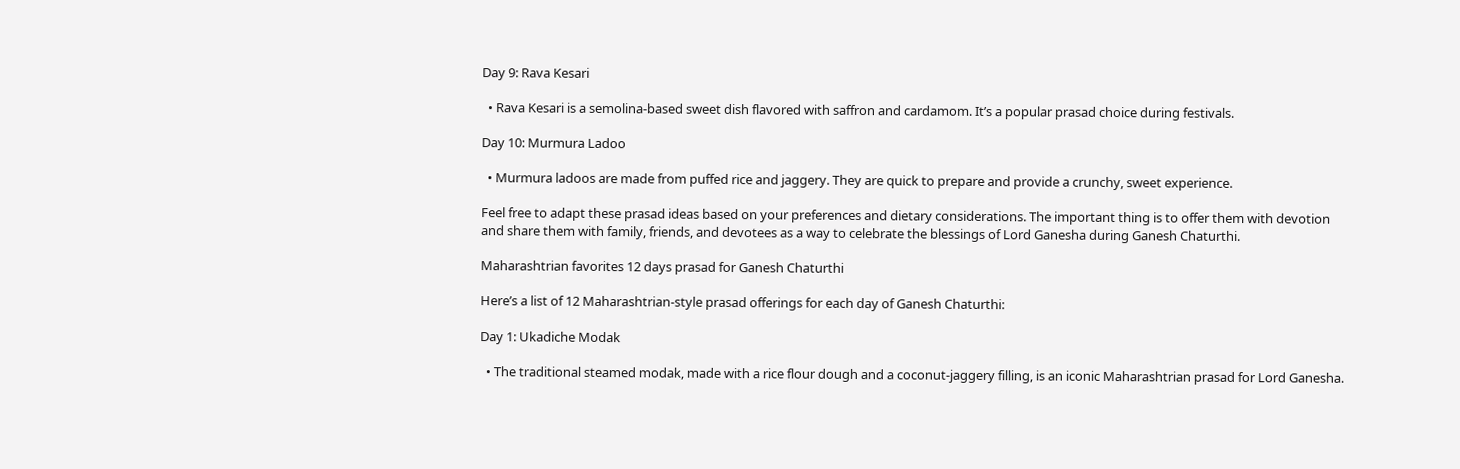Day 9: Rava Kesari

  • Rava Kesari is a semolina-based sweet dish flavored with saffron and cardamom. It’s a popular prasad choice during festivals.

Day 10: Murmura Ladoo

  • Murmura ladoos are made from puffed rice and jaggery. They are quick to prepare and provide a crunchy, sweet experience.

Feel free to adapt these prasad ideas based on your preferences and dietary considerations. The important thing is to offer them with devotion and share them with family, friends, and devotees as a way to celebrate the blessings of Lord Ganesha during Ganesh Chaturthi.

Maharashtrian favorites 12 days prasad for Ganesh Chaturthi

Here’s a list of 12 Maharashtrian-style prasad offerings for each day of Ganesh Chaturthi:

Day 1: Ukadiche Modak

  • The traditional steamed modak, made with a rice flour dough and a coconut-jaggery filling, is an iconic Maharashtrian prasad for Lord Ganesha.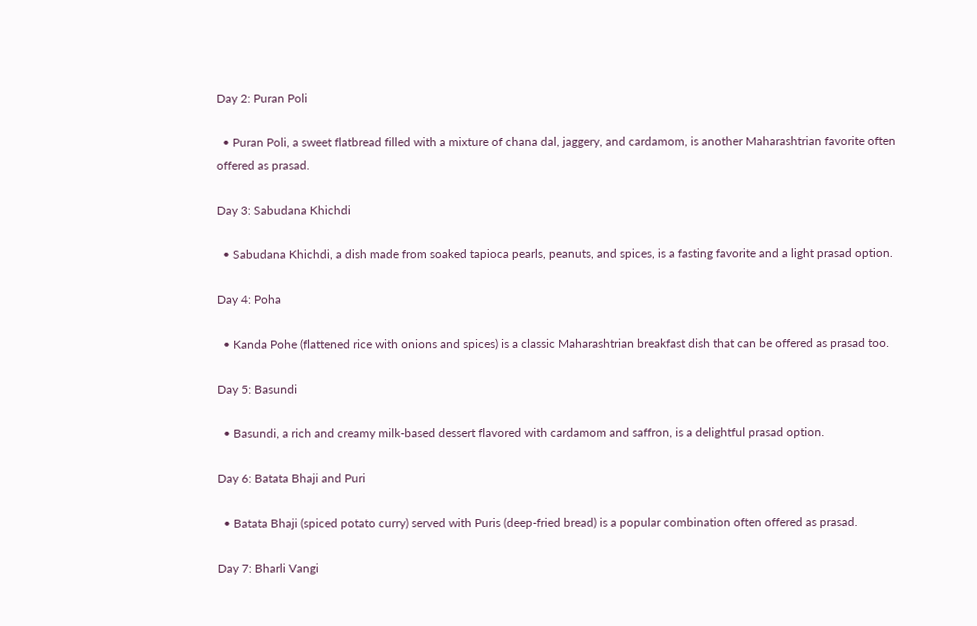Day 2: Puran Poli

  • Puran Poli, a sweet flatbread filled with a mixture of chana dal, jaggery, and cardamom, is another Maharashtrian favorite often offered as prasad.

Day 3: Sabudana Khichdi

  • Sabudana Khichdi, a dish made from soaked tapioca pearls, peanuts, and spices, is a fasting favorite and a light prasad option.

Day 4: Poha

  • Kanda Pohe (flattened rice with onions and spices) is a classic Maharashtrian breakfast dish that can be offered as prasad too.

Day 5: Basundi

  • Basundi, a rich and creamy milk-based dessert flavored with cardamom and saffron, is a delightful prasad option.

Day 6: Batata Bhaji and Puri

  • Batata Bhaji (spiced potato curry) served with Puris (deep-fried bread) is a popular combination often offered as prasad.

Day 7: Bharli Vangi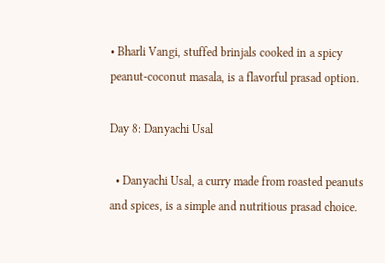• Bharli Vangi, stuffed brinjals cooked in a spicy peanut-coconut masala, is a flavorful prasad option.

Day 8: Danyachi Usal

  • Danyachi Usal, a curry made from roasted peanuts and spices, is a simple and nutritious prasad choice.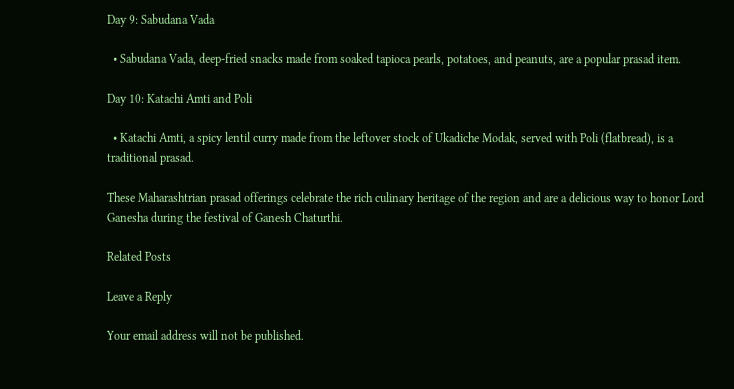Day 9: Sabudana Vada

  • Sabudana Vada, deep-fried snacks made from soaked tapioca pearls, potatoes, and peanuts, are a popular prasad item.

Day 10: Katachi Amti and Poli

  • Katachi Amti, a spicy lentil curry made from the leftover stock of Ukadiche Modak, served with Poli (flatbread), is a traditional prasad.

These Maharashtrian prasad offerings celebrate the rich culinary heritage of the region and are a delicious way to honor Lord Ganesha during the festival of Ganesh Chaturthi.

Related Posts

Leave a Reply

Your email address will not be published.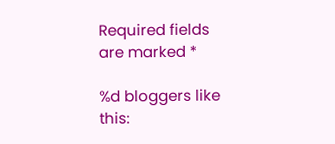Required fields are marked *

%d bloggers like this: